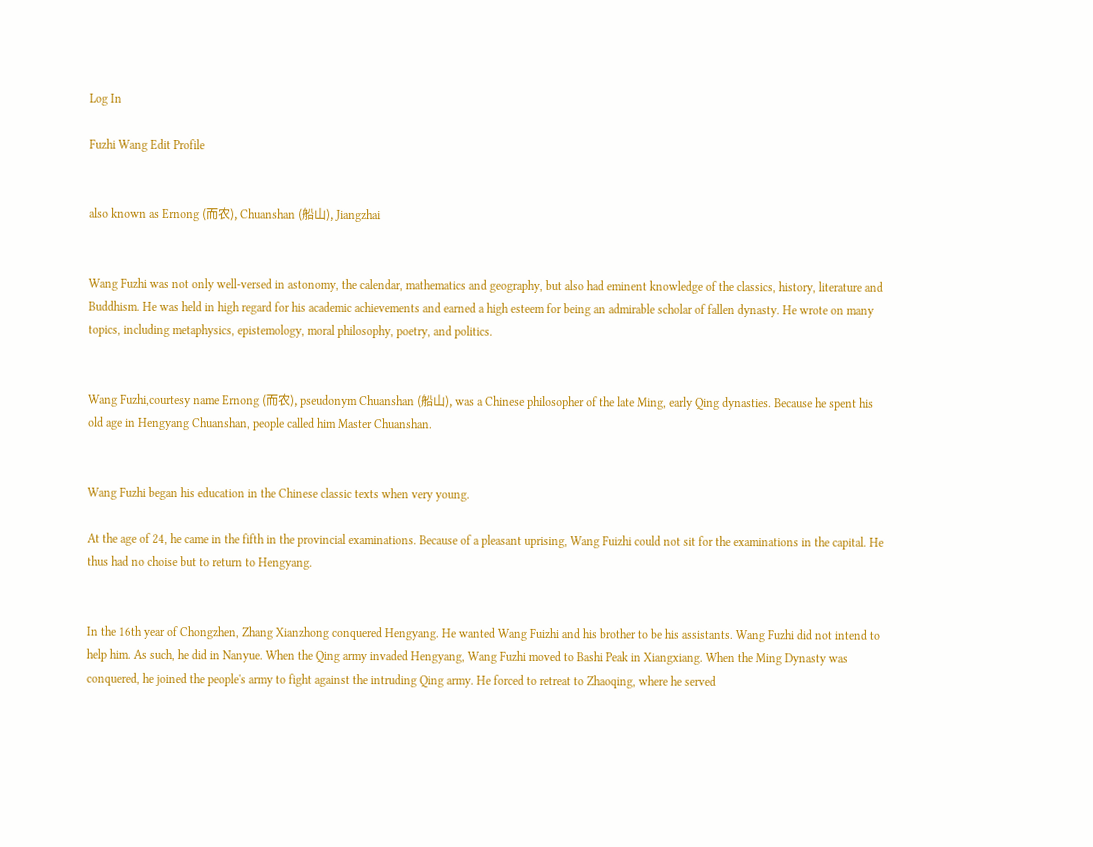Log In

Fuzhi Wang Edit Profile


also known as Ernong (而农), Chuanshan (船山), Jiangzhai


Wang Fuzhi was not only well-versed in astonomy, the calendar, mathematics and geography, but also had eminent knowledge of the classics, history, literature and Buddhism. He was held in high regard for his academic achievements and earned a high esteem for being an admirable scholar of fallen dynasty. He wrote on many topics, including metaphysics, epistemology, moral philosophy, poetry, and politics.


Wang Fuzhi,courtesy name Ernong (而农), pseudonym Chuanshan (船山), was a Chinese philosopher of the late Ming, early Qing dynasties. Because he spent his old age in Hengyang Chuanshan, people called him Master Chuanshan.


Wang Fuzhi began his education in the Chinese classic texts when very young.

At the age of 24, he came in the fifth in the provincial examinations. Because of a pleasant uprising, Wang Fuizhi could not sit for the examinations in the capital. He thus had no choise but to return to Hengyang.


In the 16th year of Chongzhen, Zhang Xianzhong conquered Hengyang. He wanted Wang Fuizhi and his brother to be his assistants. Wang Fuzhi did not intend to help him. As such, he did in Nanyue. When the Qing army invaded Hengyang, Wang Fuzhi moved to Bashi Peak in Xiangxiang. When the Ming Dynasty was conquered, he joined the people's army to fight against the intruding Qing army. He forced to retreat to Zhaoqing, where he served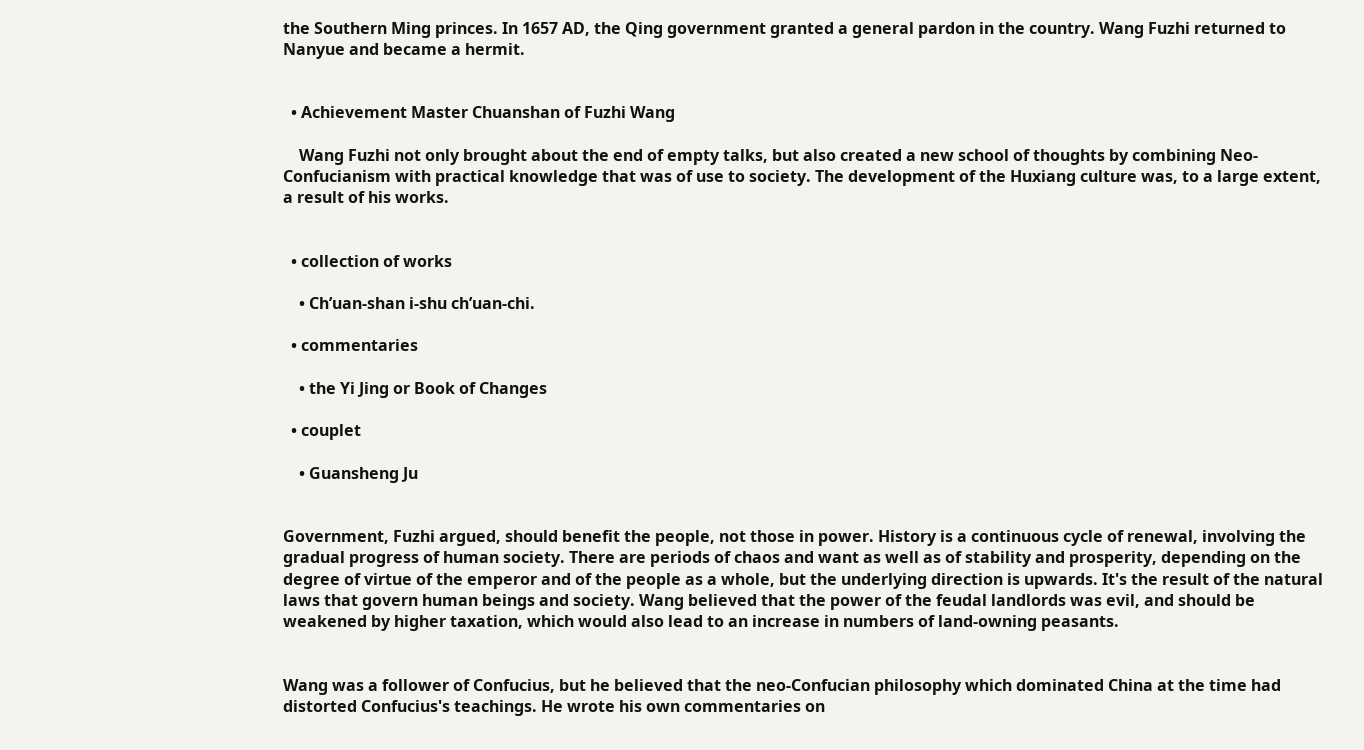the Southern Ming princes. In 1657 AD, the Qing government granted a general pardon in the country. Wang Fuzhi returned to Nanyue and became a hermit.


  • Achievement Master Chuanshan of Fuzhi Wang

    Wang Fuzhi not only brought about the end of empty talks, but also created a new school of thoughts by combining Neo-Confucianism with practical knowledge that was of use to society. The development of the Huxiang culture was, to a large extent, a result of his works.


  • collection of works

    • Ch’uan-shan i-shu ch’uan-chi.

  • commentaries

    • the Yi Jing or Book of Changes

  • couplet

    • Guansheng Ju


Government, Fuzhi argued, should benefit the people, not those in power. History is a continuous cycle of renewal, involving the gradual progress of human society. There are periods of chaos and want as well as of stability and prosperity, depending on the degree of virtue of the emperor and of the people as a whole, but the underlying direction is upwards. It's the result of the natural laws that govern human beings and society. Wang believed that the power of the feudal landlords was evil, and should be weakened by higher taxation, which would also lead to an increase in numbers of land-owning peasants.


Wang was a follower of Confucius, but he believed that the neo-Confucian philosophy which dominated China at the time had distorted Confucius's teachings. He wrote his own commentaries on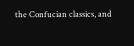the Confucian classics, and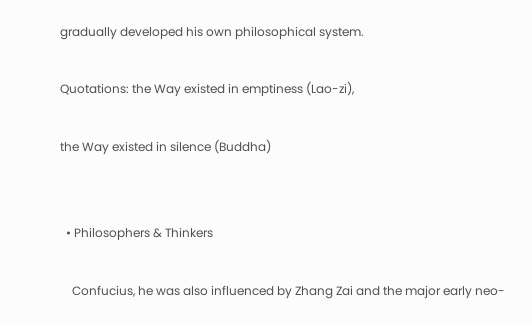gradually developed his own philosophical system.

Quotations: the Way existed in emptiness (Lao-zi),

the Way existed in silence (Buddha)


  • Philosophers & Thinkers

    Confucius, he was also influenced by Zhang Zai and the major early neo-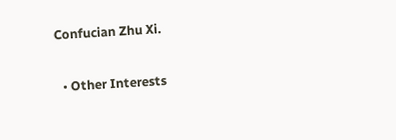Confucian Zhu Xi.

  • Other Interests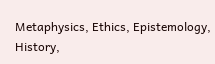Metaphysics, Ethics, Epistemology, History,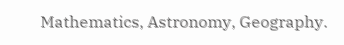Mathematics, Astronomy, Geography.